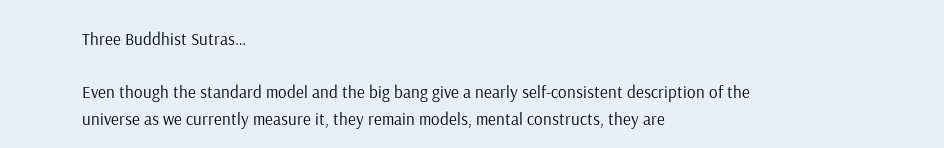Three Buddhist Sutras…

Even though the standard model and the big bang give a nearly self-consistent description of the universe as we currently measure it, they remain models, mental constructs, they are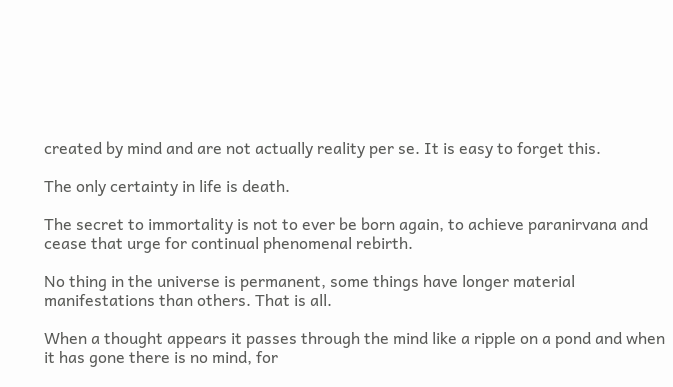created by mind and are not actually reality per se. It is easy to forget this.

The only certainty in life is death.

The secret to immortality is not to ever be born again, to achieve paranirvana and cease that urge for continual phenomenal rebirth.

No thing in the universe is permanent, some things have longer material manifestations than others. That is all.

When a thought appears it passes through the mind like a ripple on a pond and when it has gone there is no mind, for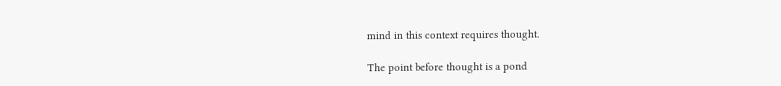mind in this context requires thought.

The point before thought is a pond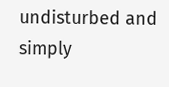undisturbed and simply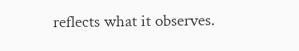reflects what it observes.